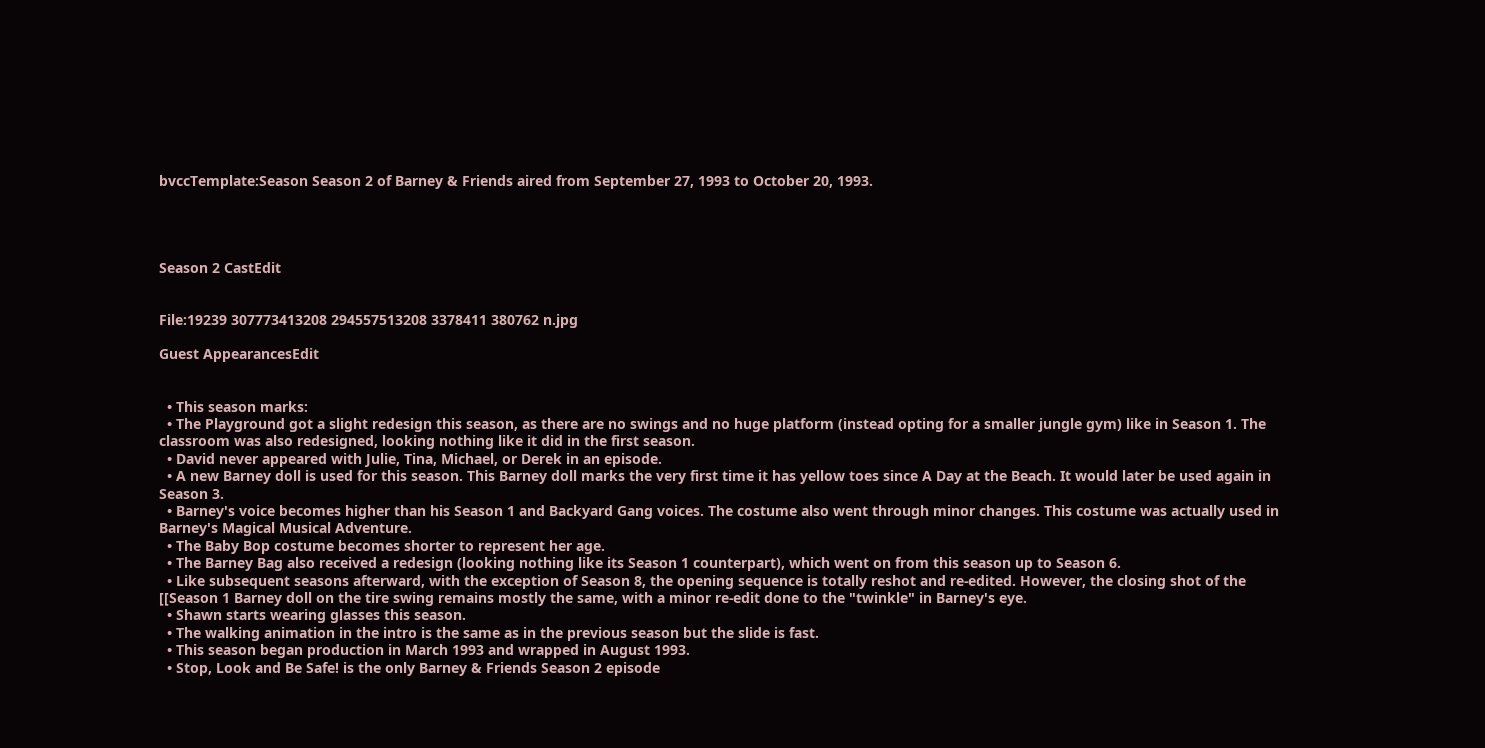bvccTemplate:Season Season 2 of Barney & Friends aired from September 27, 1993 to October 20, 1993.




Season 2 CastEdit


File:19239 307773413208 294557513208 3378411 380762 n.jpg

Guest AppearancesEdit


  • This season marks:
  • The Playground got a slight redesign this season, as there are no swings and no huge platform (instead opting for a smaller jungle gym) like in Season 1. The classroom was also redesigned, looking nothing like it did in the first season.
  • David never appeared with Julie, Tina, Michael, or Derek in an episode.
  • A new Barney doll is used for this season. This Barney doll marks the very first time it has yellow toes since A Day at the Beach. It would later be used again in Season 3.
  • Barney's voice becomes higher than his Season 1 and Backyard Gang voices. The costume also went through minor changes. This costume was actually used in Barney's Magical Musical Adventure.
  • The Baby Bop costume becomes shorter to represent her age.
  • The Barney Bag also received a redesign (looking nothing like its Season 1 counterpart), which went on from this season up to Season 6.
  • Like subsequent seasons afterward, with the exception of Season 8, the opening sequence is totally reshot and re-edited. However, the closing shot of the [[Season 1 Barney doll on the tire swing remains mostly the same, with a minor re-edit done to the "twinkle" in Barney's eye.
  • Shawn starts wearing glasses this season.
  • The walking animation in the intro is the same as in the previous season but the slide is fast.
  • This season began production in March 1993 and wrapped in August 1993.
  • Stop, Look and Be Safe! is the only Barney & Friends Season 2 episode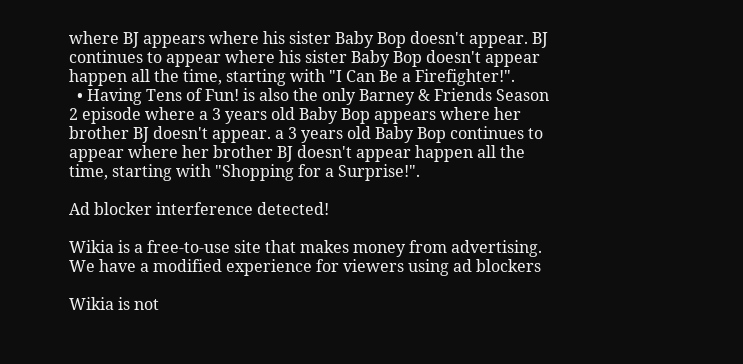where BJ appears where his sister Baby Bop doesn't appear. BJ continues to appear where his sister Baby Bop doesn't appear happen all the time, starting with "I Can Be a Firefighter!".
  • Having Tens of Fun! is also the only Barney & Friends Season 2 episode where a 3 years old Baby Bop appears where her brother BJ doesn't appear. a 3 years old Baby Bop continues to appear where her brother BJ doesn't appear happen all the time, starting with "Shopping for a Surprise!".

Ad blocker interference detected!

Wikia is a free-to-use site that makes money from advertising. We have a modified experience for viewers using ad blockers

Wikia is not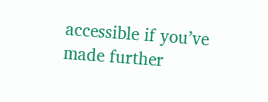accessible if you’ve made further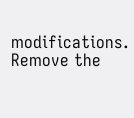modifications. Remove the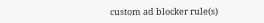custom ad blocker rule(s)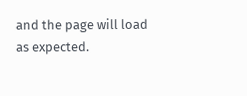and the page will load as expected.